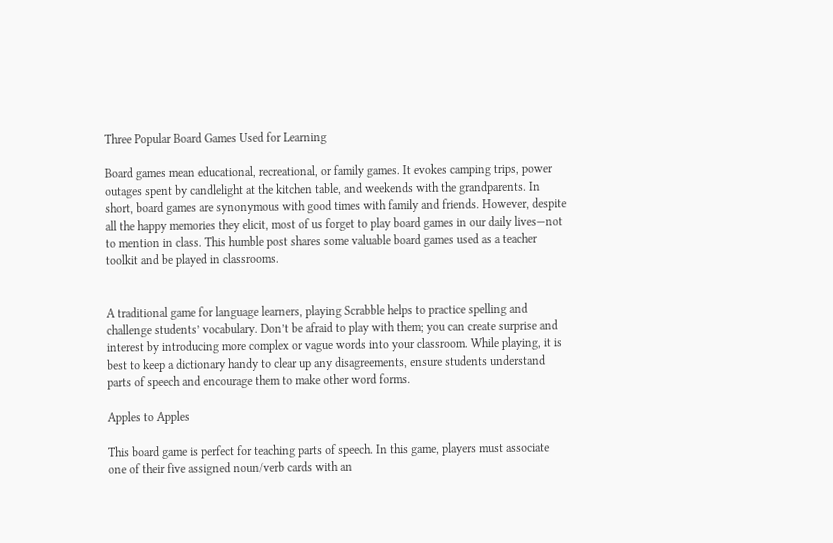Three Popular Board Games Used for Learning

Board games mean educational, recreational, or family games. It evokes camping trips, power outages spent by candlelight at the kitchen table, and weekends with the grandparents. In short, board games are synonymous with good times with family and friends. However, despite all the happy memories they elicit, most of us forget to play board games in our daily lives—not to mention in class. This humble post shares some valuable board games used as a teacher toolkit and be played in classrooms.


A traditional game for language learners, playing Scrabble helps to practice spelling and challenge students’ vocabulary. Don’t be afraid to play with them; you can create surprise and interest by introducing more complex or vague words into your classroom. While playing, it is best to keep a dictionary handy to clear up any disagreements, ensure students understand parts of speech and encourage them to make other word forms.

Apples to Apples

This board game is perfect for teaching parts of speech. In this game, players must associate one of their five assigned noun/verb cards with an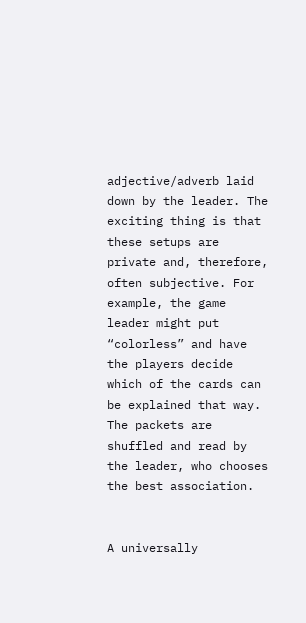adjective/adverb laid down by the leader. The exciting thing is that these setups are private and, therefore, often subjective. For example, the game leader might put “colorless” and have the players decide which of the cards can be explained that way. The packets are shuffled and read by the leader, who chooses the best association.


A universally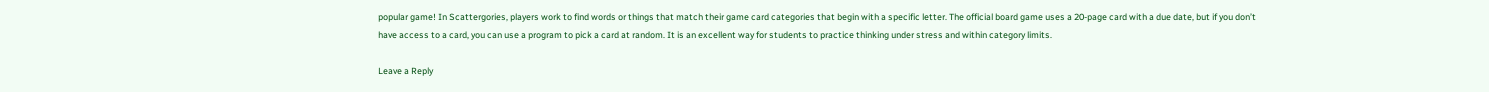popular game! In Scattergories, players work to find words or things that match their game card categories that begin with a specific letter. The official board game uses a 20-page card with a due date, but if you don’t have access to a card, you can use a program to pick a card at random. It is an excellent way for students to practice thinking under stress and within category limits.

Leave a Reply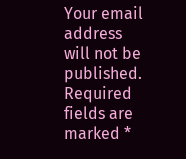Your email address will not be published. Required fields are marked *